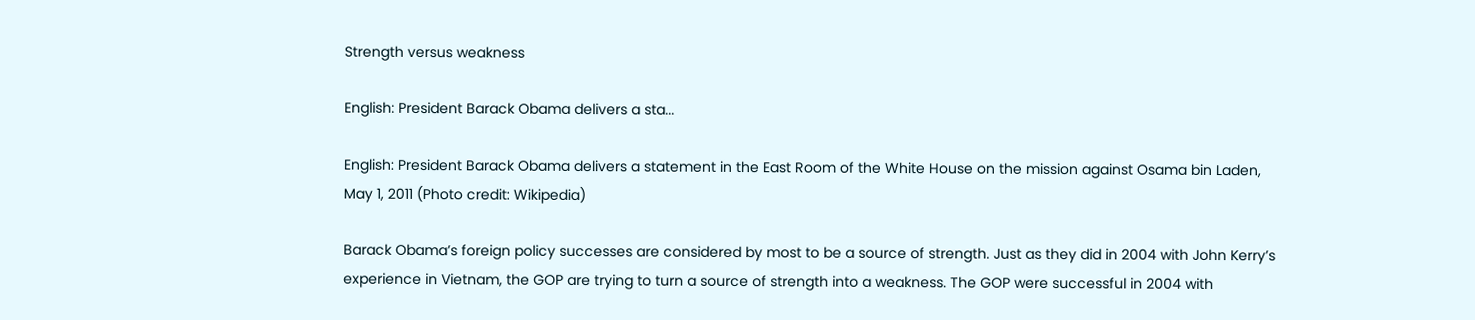Strength versus weakness

English: President Barack Obama delivers a sta...

English: President Barack Obama delivers a statement in the East Room of the White House on the mission against Osama bin Laden, May 1, 2011 (Photo credit: Wikipedia)

Barack Obama’s foreign policy successes are considered by most to be a source of strength. Just as they did in 2004 with John Kerry’s experience in Vietnam, the GOP are trying to turn a source of strength into a weakness. The GOP were successful in 2004 with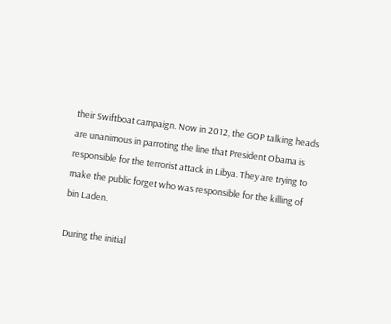their Swiftboat campaign. Now in 2012, the GOP talking heads are unanimous in parroting the line that President Obama is responsible for the terrorist attack in Libya. They are trying to make the public forget who was responsible for the killing of bin Laden.

During the initial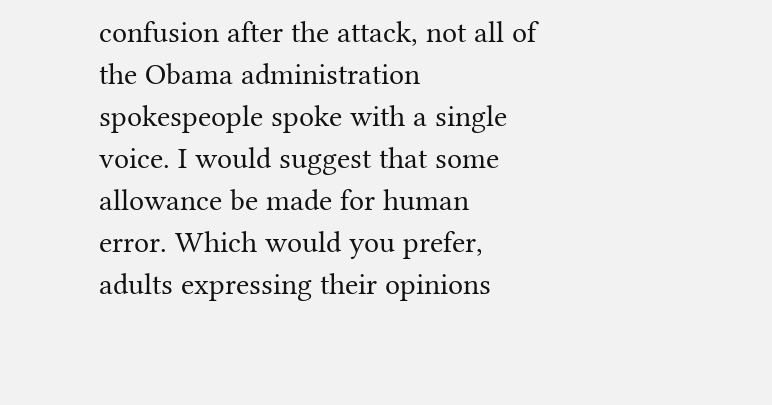confusion after the attack, not all of the Obama administration spokespeople spoke with a single voice. I would suggest that some allowance be made for human error. Which would you prefer, adults expressing their opinions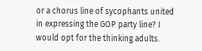or a chorus line of sycophants united in expressing the GOP party line? I would opt for the thinking adults.